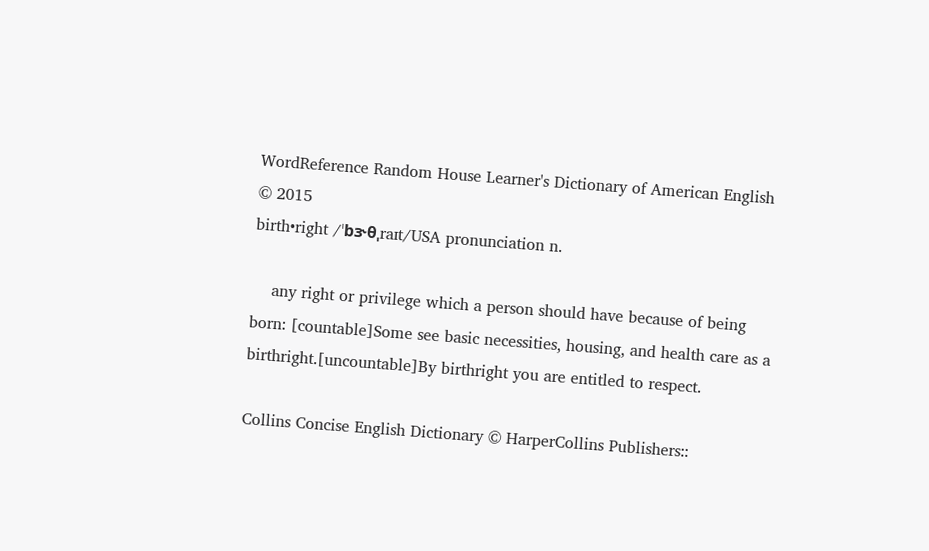WordReference Random House Learner's Dictionary of American English © 2015
birth•right /ˈbɝθˌraɪt/USA pronunciation n.

    any right or privilege which a person should have because of being born: [countable]Some see basic necessities, housing, and health care as a birthright.[uncountable]By birthright you are entitled to respect.

Collins Concise English Dictionary © HarperCollins Publishers::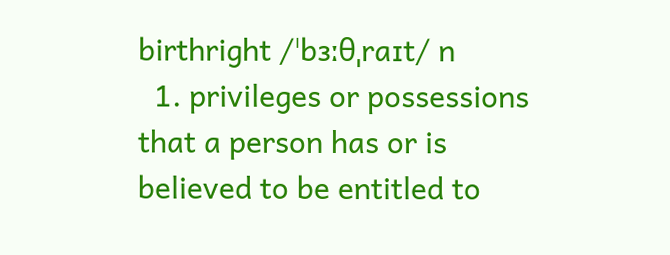birthright /ˈbɜːθˌraɪt/ n
  1. privileges or possessions that a person has or is believed to be entitled to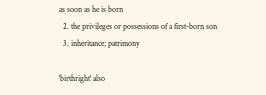as soon as he is born
  2. the privileges or possessions of a first-born son
  3. inheritance; patrimony

'birthright' also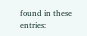found in these entries: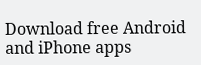Download free Android and iPhone apps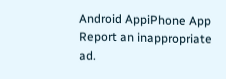Android AppiPhone App
Report an inappropriate ad.